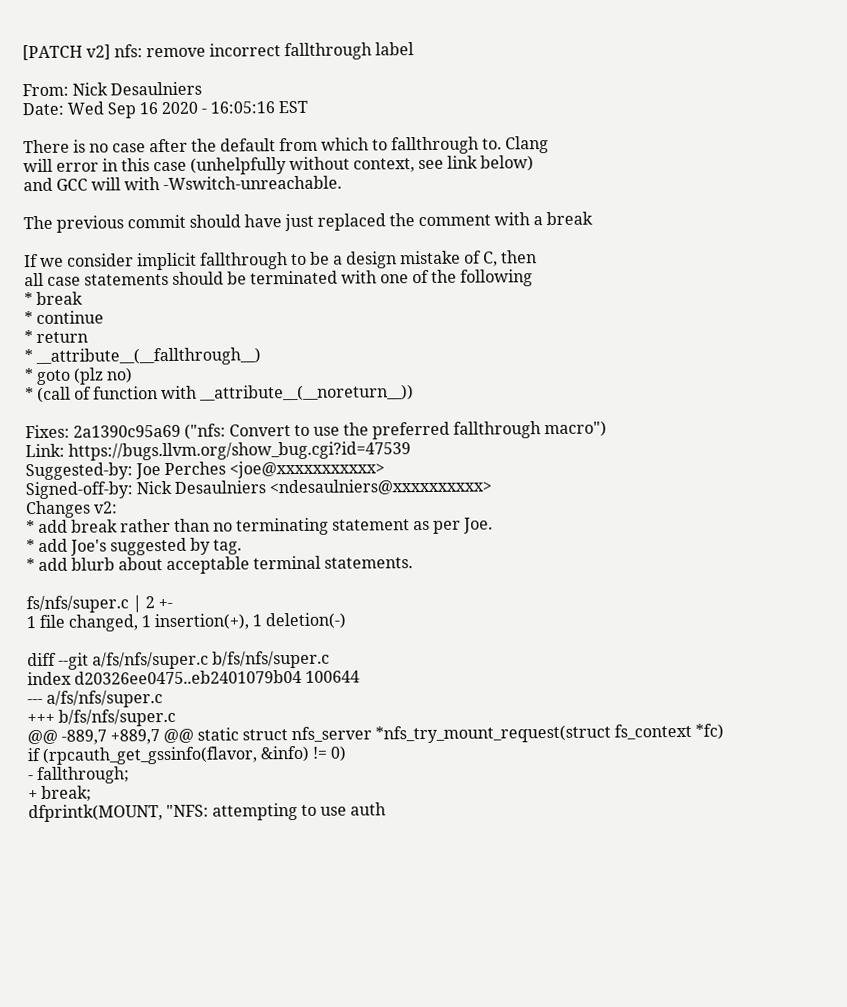[PATCH v2] nfs: remove incorrect fallthrough label

From: Nick Desaulniers
Date: Wed Sep 16 2020 - 16:05:16 EST

There is no case after the default from which to fallthrough to. Clang
will error in this case (unhelpfully without context, see link below)
and GCC will with -Wswitch-unreachable.

The previous commit should have just replaced the comment with a break

If we consider implicit fallthrough to be a design mistake of C, then
all case statements should be terminated with one of the following
* break
* continue
* return
* __attribute__(__fallthrough__)
* goto (plz no)
* (call of function with __attribute__(__noreturn__))

Fixes: 2a1390c95a69 ("nfs: Convert to use the preferred fallthrough macro")
Link: https://bugs.llvm.org/show_bug.cgi?id=47539
Suggested-by: Joe Perches <joe@xxxxxxxxxxx>
Signed-off-by: Nick Desaulniers <ndesaulniers@xxxxxxxxxx>
Changes v2:
* add break rather than no terminating statement as per Joe.
* add Joe's suggested by tag.
* add blurb about acceptable terminal statements.

fs/nfs/super.c | 2 +-
1 file changed, 1 insertion(+), 1 deletion(-)

diff --git a/fs/nfs/super.c b/fs/nfs/super.c
index d20326ee0475..eb2401079b04 100644
--- a/fs/nfs/super.c
+++ b/fs/nfs/super.c
@@ -889,7 +889,7 @@ static struct nfs_server *nfs_try_mount_request(struct fs_context *fc)
if (rpcauth_get_gssinfo(flavor, &info) != 0)
- fallthrough;
+ break;
dfprintk(MOUNT, "NFS: attempting to use auth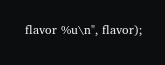flavor %u\n", flavor);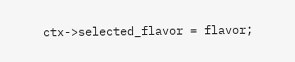ctx->selected_flavor = flavor;